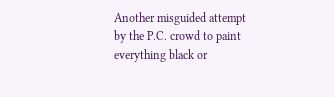Another misguided attempt by the P.C. crowd to paint everything black or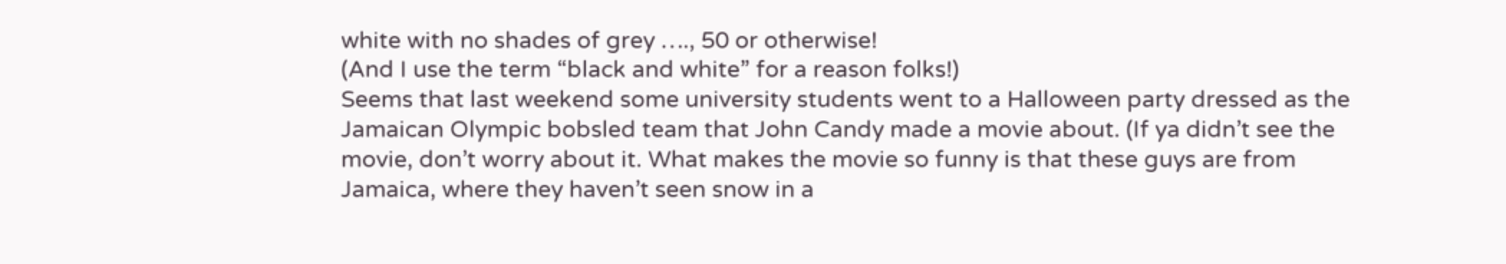white with no shades of grey …., 50 or otherwise!
(And I use the term “black and white” for a reason folks!)
Seems that last weekend some university students went to a Halloween party dressed as the Jamaican Olympic bobsled team that John Candy made a movie about. (If ya didn’t see the movie, don’t worry about it. What makes the movie so funny is that these guys are from Jamaica, where they haven’t seen snow in a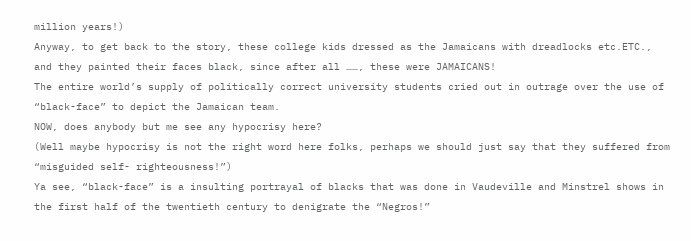million years!)
Anyway, to get back to the story, these college kids dressed as the Jamaicans with dreadlocks etc.ETC., and they painted their faces black, since after all ……, these were JAMAICANS!
The entire world’s supply of politically correct university students cried out in outrage over the use of “black-face” to depict the Jamaican team.
NOW, does anybody but me see any hypocrisy here?
(Well maybe hypocrisy is not the right word here folks, perhaps we should just say that they suffered from “misguided self- righteousness!”)
Ya see, “black-face” is a insulting portrayal of blacks that was done in Vaudeville and Minstrel shows in the first half of the twentieth century to denigrate the “Negros!”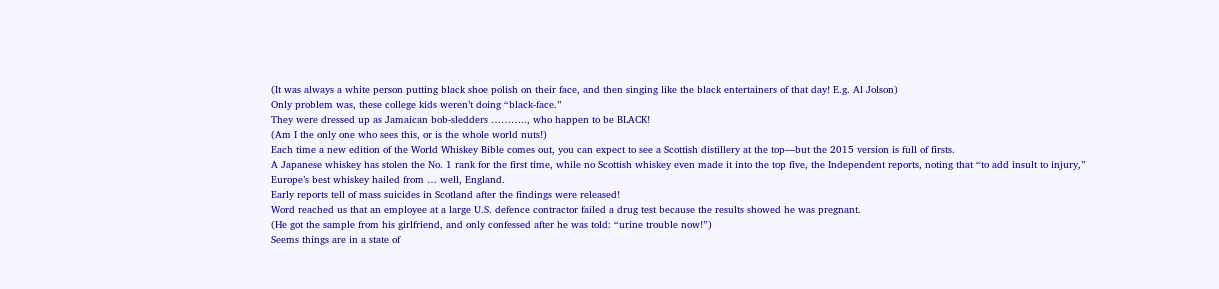(It was always a white person putting black shoe polish on their face, and then singing like the black entertainers of that day! E.g. Al Jolson)
Only problem was, these college kids weren’t doing “black-face.”
They were dressed up as Jamaican bob-sledders ……….., who happen to be BLACK!
(Am I the only one who sees this, or is the whole world nuts!)
Each time a new edition of the World Whiskey Bible comes out, you can expect to see a Scottish distillery at the top—but the 2015 version is full of firsts.
A Japanese whiskey has stolen the No. 1 rank for the first time, while no Scottish whiskey even made it into the top five, the Independent reports, noting that “to add insult to injury,” Europe’s best whiskey hailed from … well, England.
Early reports tell of mass suicides in Scotland after the findings were released!
Word reached us that an employee at a large U.S. defence contractor failed a drug test because the results showed he was pregnant.
(He got the sample from his girlfriend, and only confessed after he was told: “urine trouble now!”)
Seems things are in a state of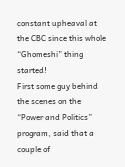constant upheaval at the CBC since this whole “Ghomeshi” thing started!
First some guy behind the scenes on the “Power and Politics” program, said that a couple of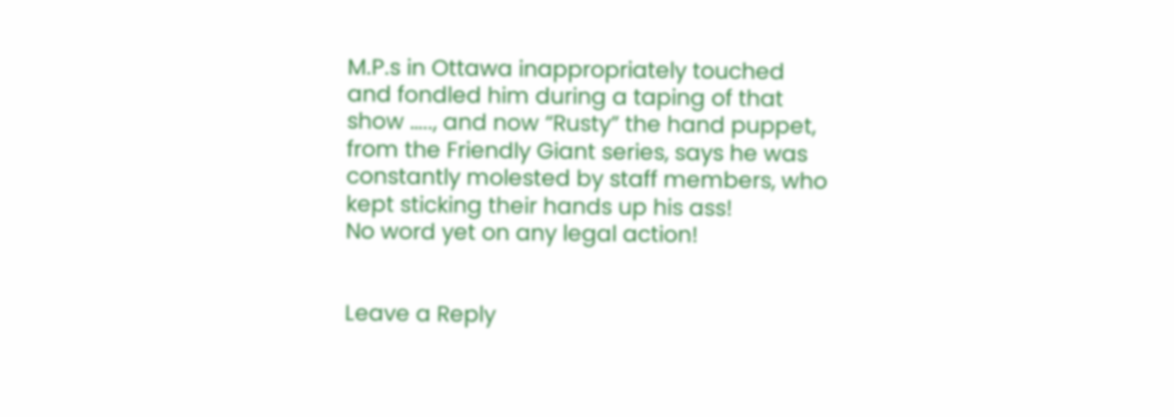M.P.s in Ottawa inappropriately touched and fondled him during a taping of that show ….., and now “Rusty” the hand puppet, from the Friendly Giant series, says he was constantly molested by staff members, who kept sticking their hands up his ass!
No word yet on any legal action!


Leave a Reply